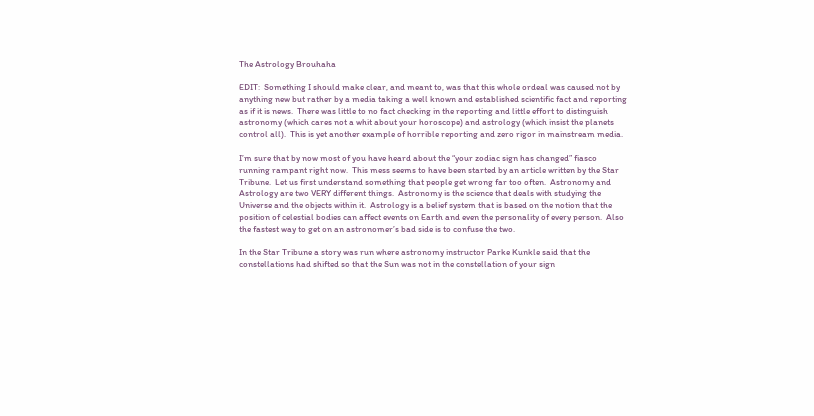The Astrology Brouhaha

EDIT:  Something I should make clear, and meant to, was that this whole ordeal was caused not by anything new but rather by a media taking a well known and established scientific fact and reporting as if it is news.  There was little to no fact checking in the reporting and little effort to distinguish astronomy (which cares not a whit about your horoscope) and astrology (which insist the planets control all).  This is yet another example of horrible reporting and zero rigor in mainstream media.

I’m sure that by now most of you have heard about the “your zodiac sign has changed” fiasco running rampant right now.  This mess seems to have been started by an article written by the Star Tribune.  Let us first understand something that people get wrong far too often.  Astronomy and Astrology are two VERY different things.  Astronomy is the science that deals with studying the Universe and the objects within it.  Astrology is a belief system that is based on the notion that the position of celestial bodies can affect events on Earth and even the personality of every person.  Also the fastest way to get on an astronomer’s bad side is to confuse the two.

In the Star Tribune a story was run where astronomy instructor Parke Kunkle said that the constellations had shifted so that the Sun was not in the constellation of your sign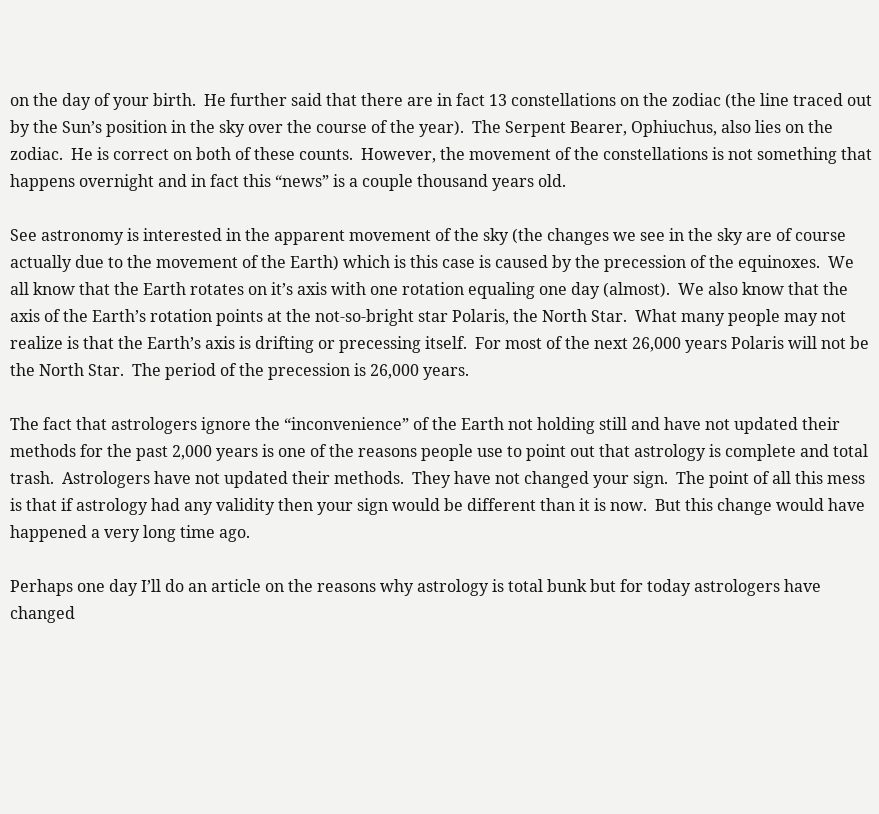on the day of your birth.  He further said that there are in fact 13 constellations on the zodiac (the line traced out by the Sun’s position in the sky over the course of the year).  The Serpent Bearer, Ophiuchus, also lies on the zodiac.  He is correct on both of these counts.  However, the movement of the constellations is not something that happens overnight and in fact this “news” is a couple thousand years old.

See astronomy is interested in the apparent movement of the sky (the changes we see in the sky are of course actually due to the movement of the Earth) which is this case is caused by the precession of the equinoxes.  We all know that the Earth rotates on it’s axis with one rotation equaling one day (almost).  We also know that the axis of the Earth’s rotation points at the not-so-bright star Polaris, the North Star.  What many people may not realize is that the Earth’s axis is drifting or precessing itself.  For most of the next 26,000 years Polaris will not be the North Star.  The period of the precession is 26,000 years.

The fact that astrologers ignore the “inconvenience” of the Earth not holding still and have not updated their methods for the past 2,000 years is one of the reasons people use to point out that astrology is complete and total trash.  Astrologers have not updated their methods.  They have not changed your sign.  The point of all this mess is that if astrology had any validity then your sign would be different than it is now.  But this change would have happened a very long time ago.

Perhaps one day I’ll do an article on the reasons why astrology is total bunk but for today astrologers have changed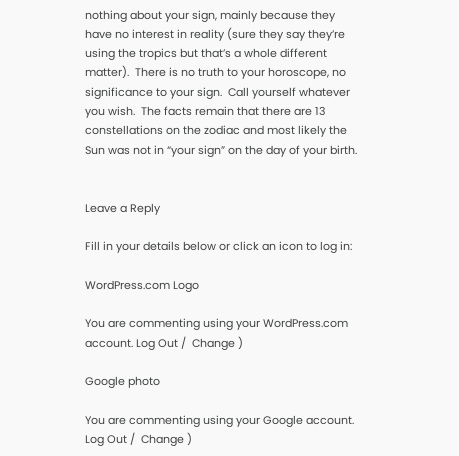nothing about your sign, mainly because they have no interest in reality (sure they say they’re using the tropics but that’s a whole different matter).  There is no truth to your horoscope, no significance to your sign.  Call yourself whatever you wish.  The facts remain that there are 13 constellations on the zodiac and most likely the Sun was not in “your sign” on the day of your birth.


Leave a Reply

Fill in your details below or click an icon to log in:

WordPress.com Logo

You are commenting using your WordPress.com account. Log Out /  Change )

Google photo

You are commenting using your Google account. Log Out /  Change )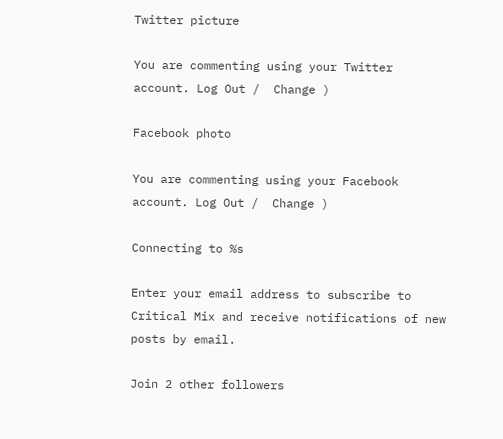Twitter picture

You are commenting using your Twitter account. Log Out /  Change )

Facebook photo

You are commenting using your Facebook account. Log Out /  Change )

Connecting to %s

Enter your email address to subscribe to Critical Mix and receive notifications of new posts by email.

Join 2 other followers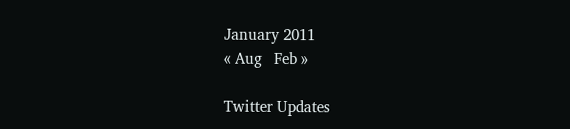January 2011
« Aug   Feb »

Twitter Updates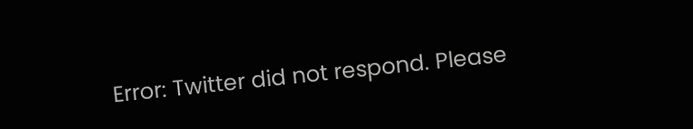Error: Twitter did not respond. Please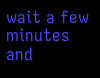wait a few minutes and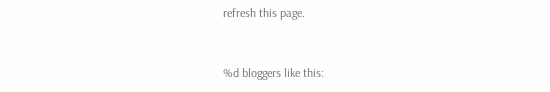refresh this page.


%d bloggers like this: